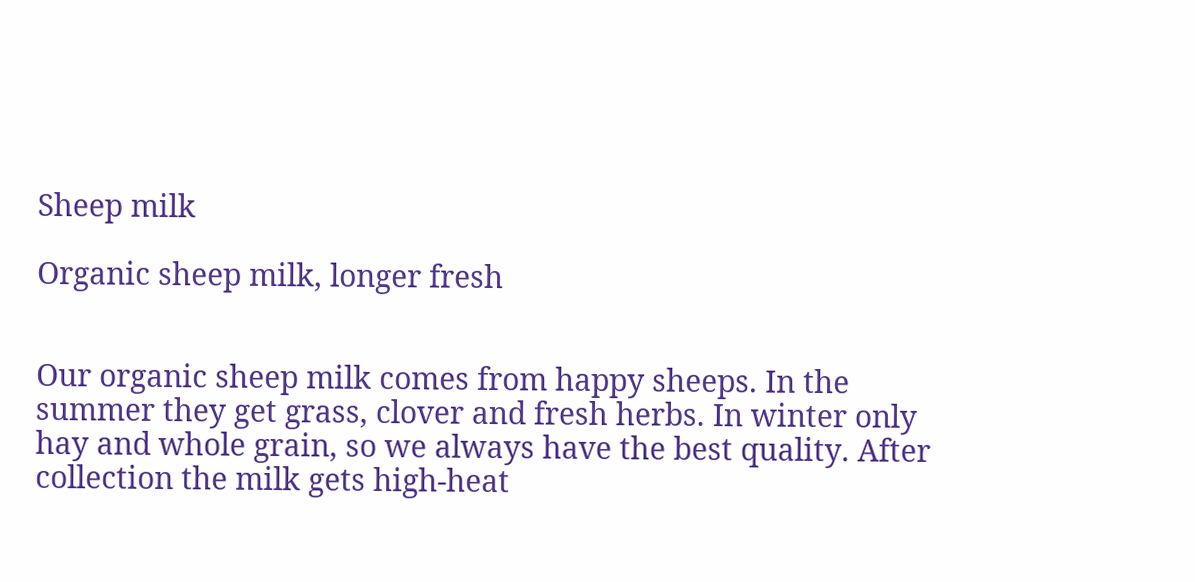Sheep milk

Organic sheep milk, longer fresh


Our organic sheep milk comes from happy sheeps. In the summer they get grass, clover and fresh herbs. In winter only hay and whole grain, so we always have the best quality. After collection the milk gets high-heat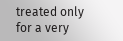treated only for a very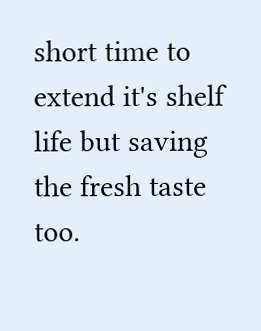short time to extend it's shelf life but saving the fresh taste too.